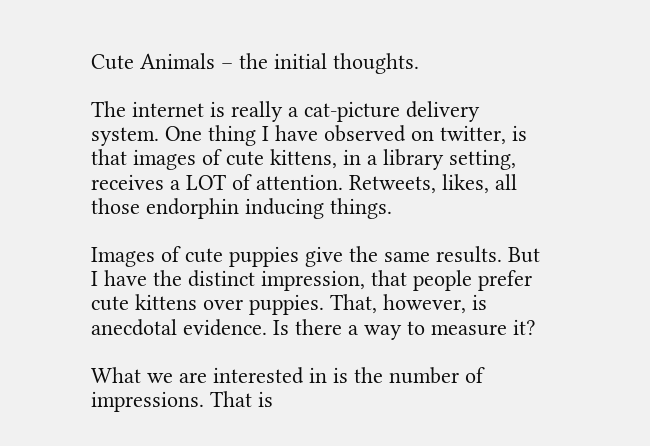Cute Animals – the initial thoughts.

The internet is really a cat-picture delivery system. One thing I have observed on twitter, is that images of cute kittens, in a library setting, receives a LOT of attention. Retweets, likes, all those endorphin inducing things.

Images of cute puppies give the same results. But I have the distinct impression, that people prefer cute kittens over puppies. That, however, is anecdotal evidence. Is there a way to measure it?

What we are interested in is the number of impressions. That is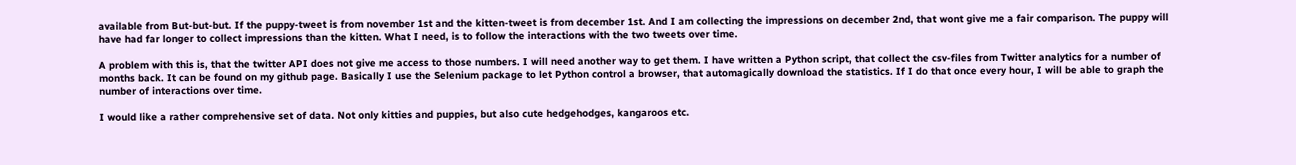available from But-but-but. If the puppy-tweet is from november 1st and the kitten-tweet is from december 1st. And I am collecting the impressions on december 2nd, that wont give me a fair comparison. The puppy will have had far longer to collect impressions than the kitten. What I need, is to follow the interactions with the two tweets over time.

A problem with this is, that the twitter API does not give me access to those numbers. I will need another way to get them. I have written a Python script, that collect the csv-files from Twitter analytics for a number of months back. It can be found on my github page. Basically I use the Selenium package to let Python control a browser, that automagically download the statistics. If I do that once every hour, I will be able to graph the number of interactions over time.

I would like a rather comprehensive set of data. Not only kitties and puppies, but also cute hedgehodges, kangaroos etc.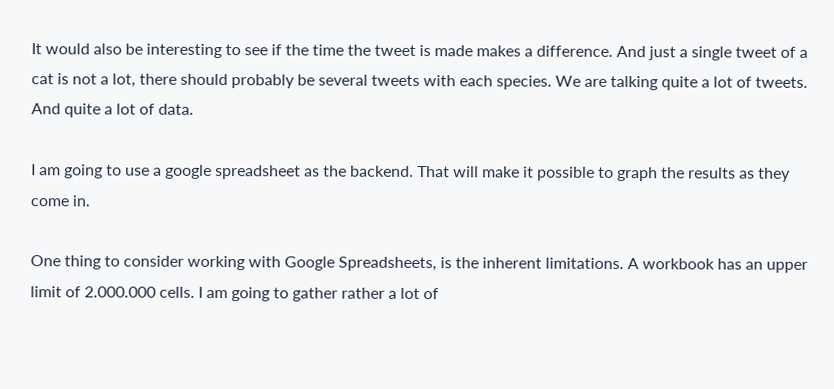It would also be interesting to see if the time the tweet is made makes a difference. And just a single tweet of a cat is not a lot, there should probably be several tweets with each species. We are talking quite a lot of tweets. And quite a lot of data.

I am going to use a google spreadsheet as the backend. That will make it possible to graph the results as they come in.

One thing to consider working with Google Spreadsheets, is the inherent limitations. A workbook has an upper limit of 2.000.000 cells. I am going to gather rather a lot of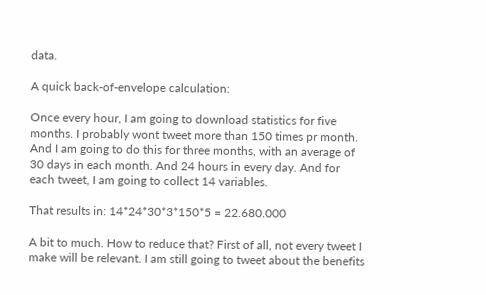data.

A quick back-of-envelope calculation:

Once every hour, I am going to download statistics for five months. I probably wont tweet more than 150 times pr month. And I am going to do this for three months, with an average of 30 days in each month. And 24 hours in every day. And for each tweet, I am going to collect 14 variables.

That results in: 14*24*30*3*150*5 = 22.680.000

A bit to much. How to reduce that? First of all, not every tweet I make will be relevant. I am still going to tweet about the benefits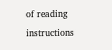of reading instructions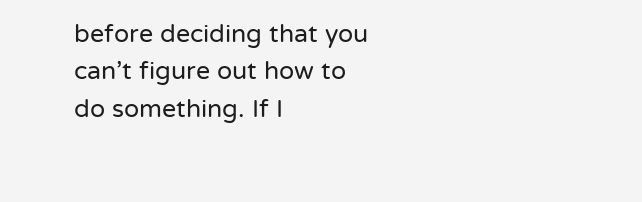before deciding that you can’t figure out how to do something. If I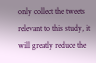only collect the tweets relevant to this study, it will greatly reduce the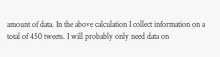amount of data. In the above calculation I collect information on a total of 450 tweets. I will probably only need data on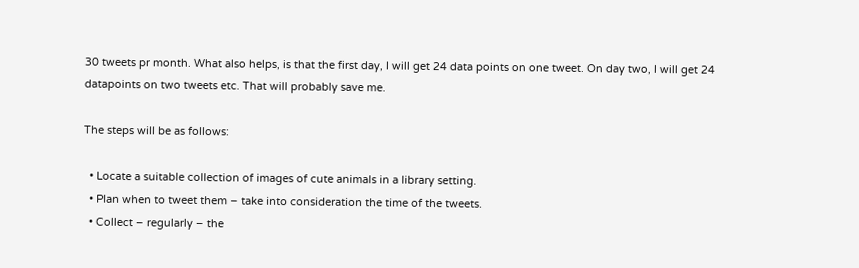30 tweets pr month. What also helps, is that the first day, I will get 24 data points on one tweet. On day two, I will get 24 datapoints on two tweets etc. That will probably save me.

The steps will be as follows:

  • Locate a suitable collection of images of cute animals in a library setting.
  • Plan when to tweet them – take into consideration the time of the tweets.
  • Collect – regularly – the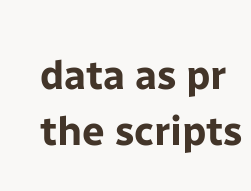data as pr the scripts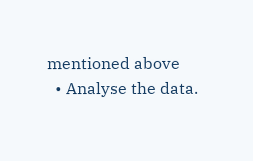mentioned above
  • Analyse the data.